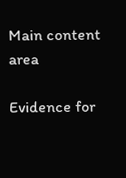Main content area

Evidence for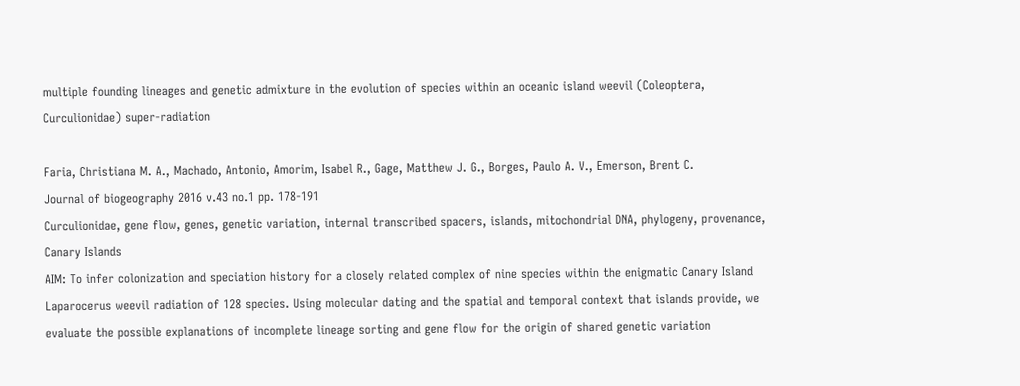multiple founding lineages and genetic admixture in the evolution of species within an oceanic island weevil (Coleoptera, Curculionidae) super‐radiation

Faria, Christiana M. A., Machado, Antonio, Amorim, Isabel R., Gage, Matthew J. G., Borges, Paulo A. V., Emerson, Brent C.
Journal of biogeography 2016 v.43 no.1 pp. 178-191
Curculionidae, gene flow, genes, genetic variation, internal transcribed spacers, islands, mitochondrial DNA, phylogeny, provenance, Canary Islands
AIM: To infer colonization and speciation history for a closely related complex of nine species within the enigmatic Canary Island Laparocerus weevil radiation of 128 species. Using molecular dating and the spatial and temporal context that islands provide, we evaluate the possible explanations of incomplete lineage sorting and gene flow for the origin of shared genetic variation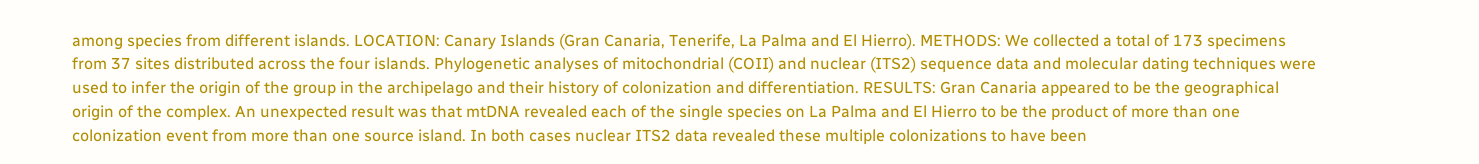among species from different islands. LOCATION: Canary Islands (Gran Canaria, Tenerife, La Palma and El Hierro). METHODS: We collected a total of 173 specimens from 37 sites distributed across the four islands. Phylogenetic analyses of mitochondrial (COII) and nuclear (ITS2) sequence data and molecular dating techniques were used to infer the origin of the group in the archipelago and their history of colonization and differentiation. RESULTS: Gran Canaria appeared to be the geographical origin of the complex. An unexpected result was that mtDNA revealed each of the single species on La Palma and El Hierro to be the product of more than one colonization event from more than one source island. In both cases nuclear ITS2 data revealed these multiple colonizations to have been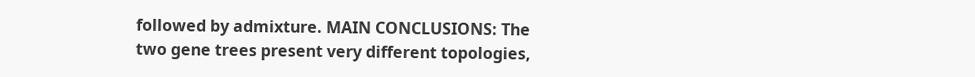followed by admixture. MAIN CONCLUSIONS: The two gene trees present very different topologies,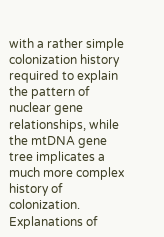with a rather simple colonization history required to explain the pattern of nuclear gene relationships, while the mtDNA gene tree implicates a much more complex history of colonization. Explanations of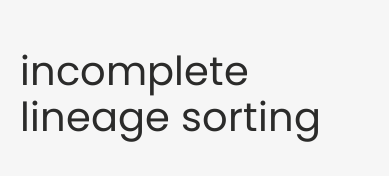incomplete lineage sorting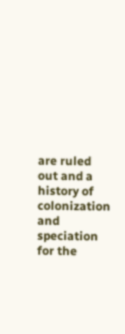are ruled out and a history of colonization and speciation for the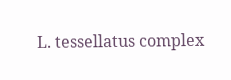L. tessellatus complex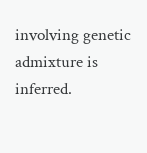involving genetic admixture is inferred.